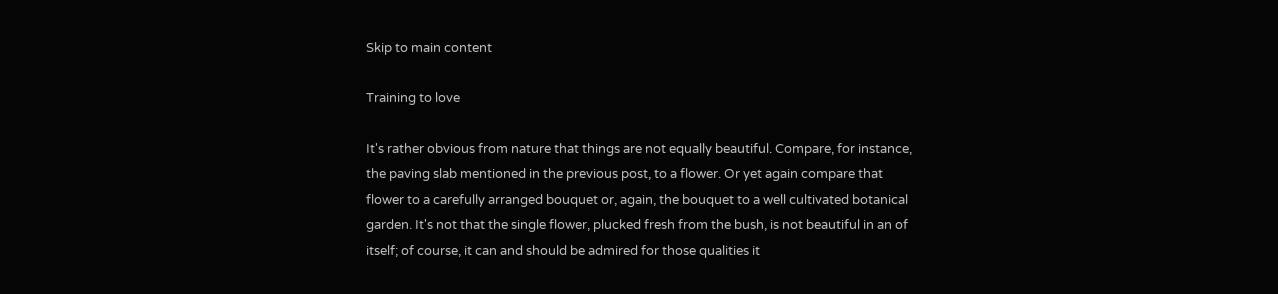Skip to main content

Training to love

It's rather obvious from nature that things are not equally beautiful. Compare, for instance, the paving slab mentioned in the previous post, to a flower. Or yet again compare that flower to a carefully arranged bouquet or, again, the bouquet to a well cultivated botanical garden. It's not that the single flower, plucked fresh from the bush, is not beautiful in an of itself; of course, it can and should be admired for those qualities it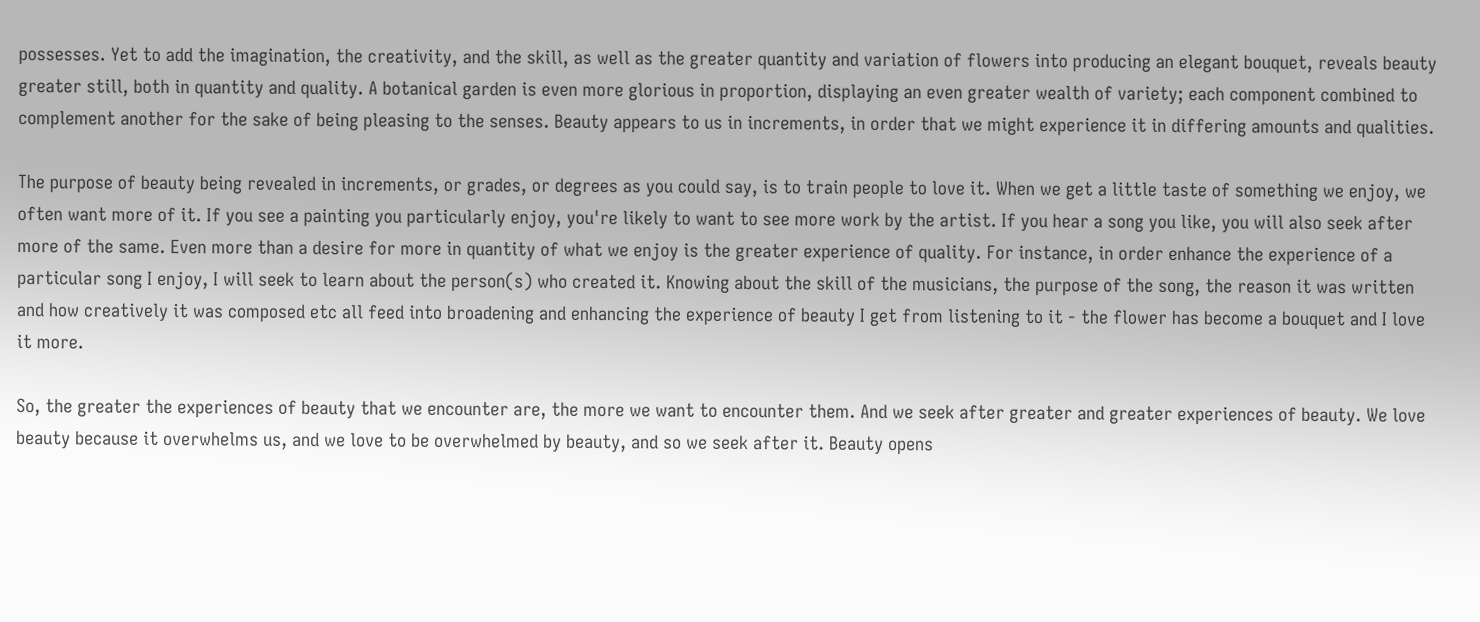possesses. Yet to add the imagination, the creativity, and the skill, as well as the greater quantity and variation of flowers into producing an elegant bouquet, reveals beauty greater still, both in quantity and quality. A botanical garden is even more glorious in proportion, displaying an even greater wealth of variety; each component combined to complement another for the sake of being pleasing to the senses. Beauty appears to us in increments, in order that we might experience it in differing amounts and qualities.

The purpose of beauty being revealed in increments, or grades, or degrees as you could say, is to train people to love it. When we get a little taste of something we enjoy, we often want more of it. If you see a painting you particularly enjoy, you're likely to want to see more work by the artist. If you hear a song you like, you will also seek after more of the same. Even more than a desire for more in quantity of what we enjoy is the greater experience of quality. For instance, in order enhance the experience of a particular song I enjoy, I will seek to learn about the person(s) who created it. Knowing about the skill of the musicians, the purpose of the song, the reason it was written and how creatively it was composed etc all feed into broadening and enhancing the experience of beauty I get from listening to it - the flower has become a bouquet and I love it more.

So, the greater the experiences of beauty that we encounter are, the more we want to encounter them. And we seek after greater and greater experiences of beauty. We love beauty because it overwhelms us, and we love to be overwhelmed by beauty, and so we seek after it. Beauty opens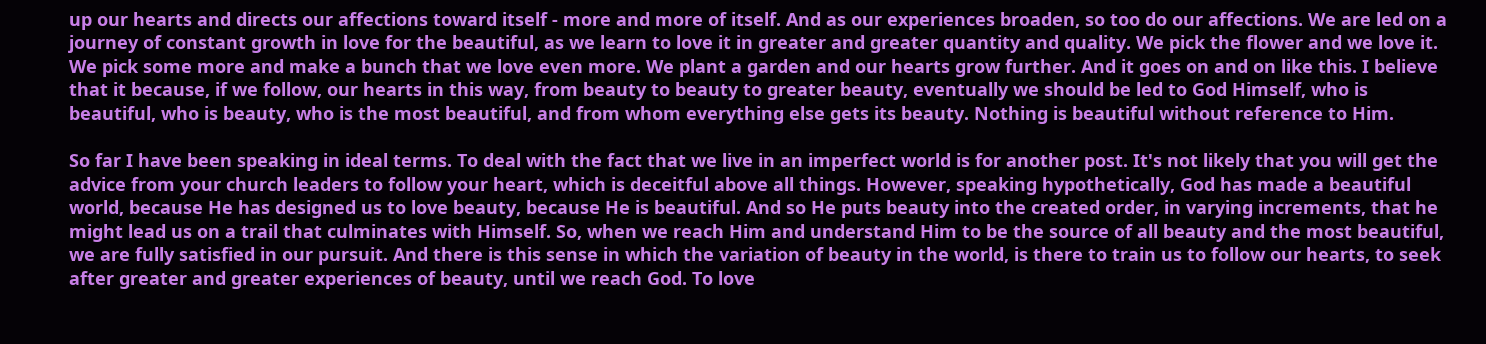up our hearts and directs our affections toward itself - more and more of itself. And as our experiences broaden, so too do our affections. We are led on a journey of constant growth in love for the beautiful, as we learn to love it in greater and greater quantity and quality. We pick the flower and we love it. We pick some more and make a bunch that we love even more. We plant a garden and our hearts grow further. And it goes on and on like this. I believe that it because, if we follow, our hearts in this way, from beauty to beauty to greater beauty, eventually we should be led to God Himself, who is beautiful, who is beauty, who is the most beautiful, and from whom everything else gets its beauty. Nothing is beautiful without reference to Him.

So far I have been speaking in ideal terms. To deal with the fact that we live in an imperfect world is for another post. It's not likely that you will get the advice from your church leaders to follow your heart, which is deceitful above all things. However, speaking hypothetically, God has made a beautiful world, because He has designed us to love beauty, because He is beautiful. And so He puts beauty into the created order, in varying increments, that he might lead us on a trail that culminates with Himself. So, when we reach Him and understand Him to be the source of all beauty and the most beautiful, we are fully satisfied in our pursuit. And there is this sense in which the variation of beauty in the world, is there to train us to follow our hearts, to seek after greater and greater experiences of beauty, until we reach God. To love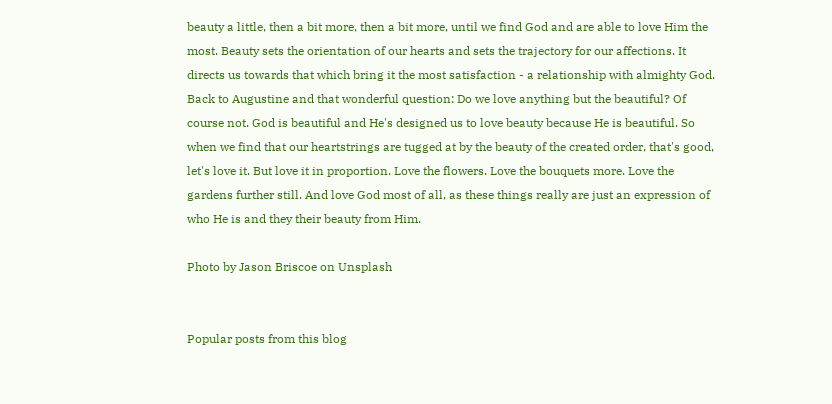beauty a little, then a bit more, then a bit more, until we find God and are able to love Him the most. Beauty sets the orientation of our hearts and sets the trajectory for our affections. It directs us towards that which bring it the most satisfaction - a relationship with almighty God. Back to Augustine and that wonderful question: Do we love anything but the beautiful? Of course not. God is beautiful and He's designed us to love beauty because He is beautiful. So when we find that our heartstrings are tugged at by the beauty of the created order, that's good, let's love it. But love it in proportion. Love the flowers. Love the bouquets more. Love the gardens further still. And love God most of all, as these things really are just an expression of who He is and they their beauty from Him.

Photo by Jason Briscoe on Unsplash


Popular posts from this blog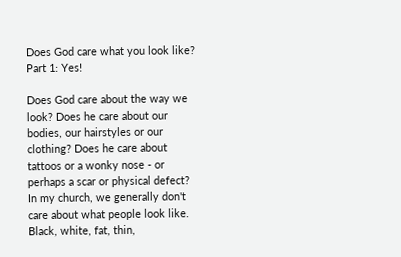Does God care what you look like? Part 1: Yes!

Does God care about the way we look? Does he care about our bodies, our hairstyles or our clothing? Does he care about tattoos or a wonky nose - or perhaps a scar or physical defect? In my church, we generally don't care about what people look like. Black, white, fat, thin,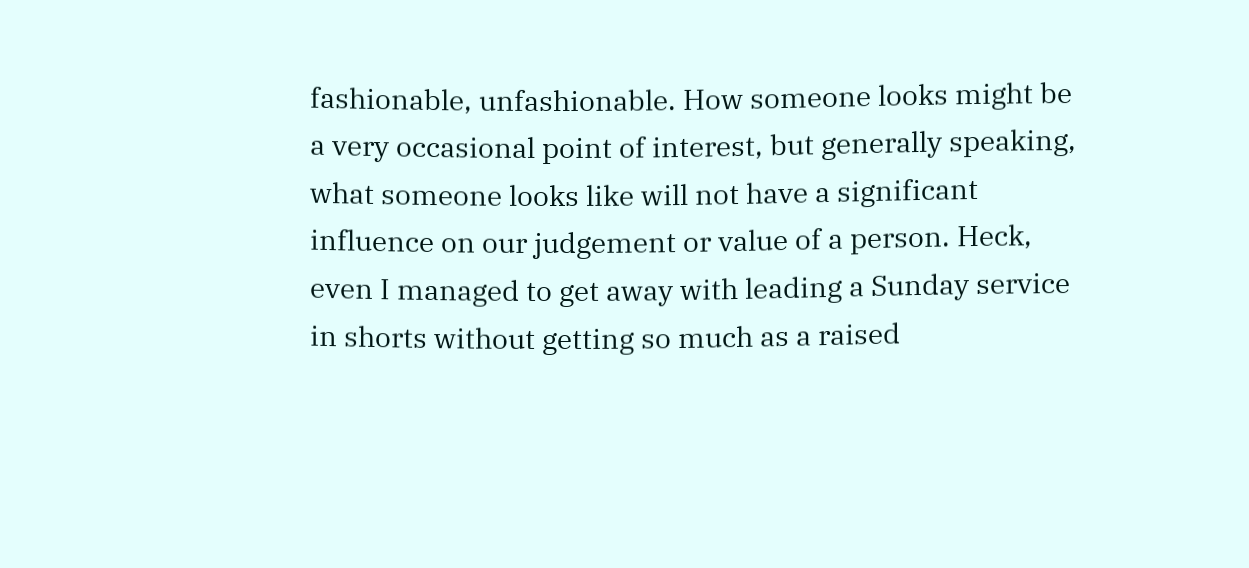fashionable, unfashionable. How someone looks might be a very occasional point of interest, but generally speaking, what someone looks like will not have a significant influence on our judgement or value of a person. Heck, even I managed to get away with leading a Sunday service in shorts without getting so much as a raised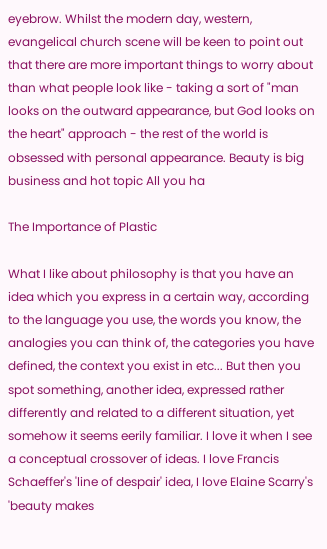eyebrow. Whilst the modern day, western, evangelical church scene will be keen to point out that there are more important things to worry about than what people look like - taking a sort of "man looks on the outward appearance, but God looks on the heart" approach - the rest of the world is obsessed with personal appearance. Beauty is big business and hot topic All you ha

The Importance of Plastic

What I like about philosophy is that you have an idea which you express in a certain way, according to the language you use, the words you know, the analogies you can think of, the categories you have defined, the context you exist in etc... But then you spot something, another idea, expressed rather differently and related to a different situation, yet somehow it seems eerily familiar. I love it when I see a conceptual crossover of ideas. I love Francis Schaeffer's 'line of despair' idea, I love Elaine Scarry's 'beauty makes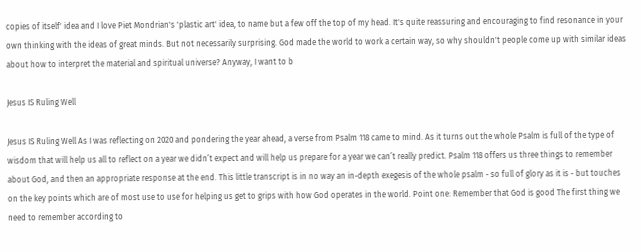copies of itself' idea and I love Piet Mondrian's 'plastic art' idea, to name but a few off the top of my head. It's quite reassuring and encouraging to find resonance in your own thinking with the ideas of great minds. But not necessarily surprising. God made the world to work a certain way, so why shouldn't people come up with similar ideas about how to interpret the material and spiritual universe? Anyway, I want to b

Jesus IS Ruling Well

Jesus IS Ruling Well As I was reflecting on 2020 and pondering the year ahead, a verse from Psalm 118 came to mind. As it turns out the whole Psalm is full of the type of wisdom that will help us all to reflect on a year we didn’t expect and will help us prepare for a year we can’t really predict. Psalm 118 offers us three things to remember about God, and then an appropriate response at the end. This little transcript is in no way an in-depth exegesis of the whole psalm - so full of glory as it is - but touches on the key points which are of most use to use for helping us get to grips with how God operates in the world. Point one: Remember that God is good The first thing we need to remember according to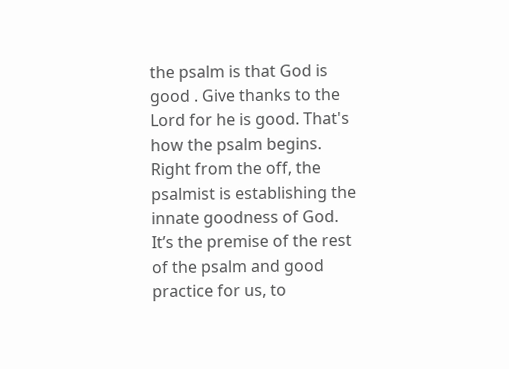the psalm is that God is good . Give thanks to the Lord for he is good. That's how the psalm begins. Right from the off, the psalmist is establishing the innate goodness of God. It’s the premise of the rest of the psalm and good practice for us, to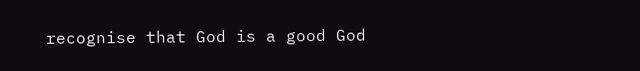recognise that God is a good God